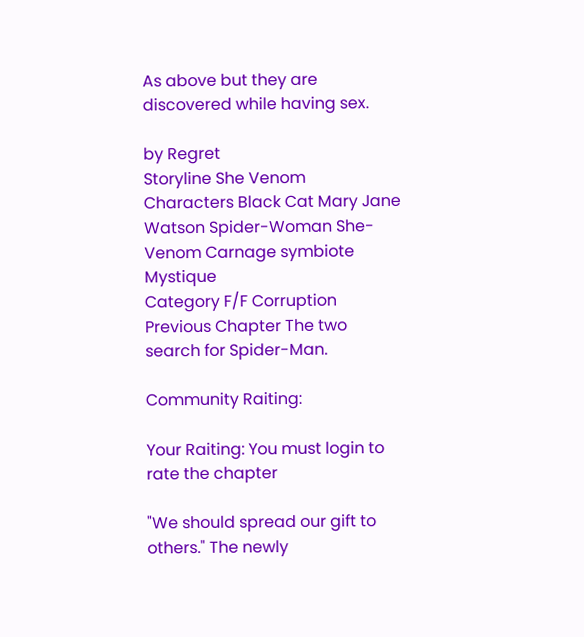As above but they are discovered while having sex.

by Regret
Storyline She Venom
Characters Black Cat Mary Jane Watson Spider-Woman She-Venom Carnage symbiote Mystique
Category F/F Corruption
Previous Chapter The two search for Spider-Man.

Community Raiting:

Your Raiting: You must login to rate the chapter

"We should spread our gift to others." The newly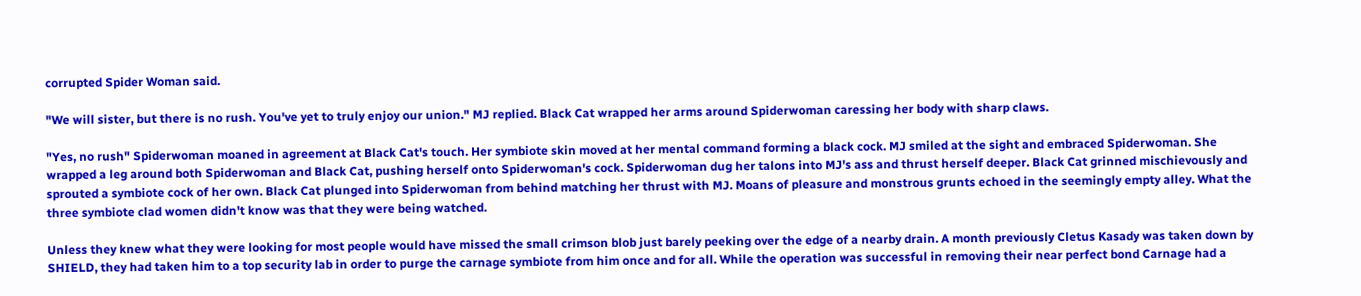corrupted Spider Woman said.

"We will sister, but there is no rush. You've yet to truly enjoy our union." MJ replied. Black Cat wrapped her arms around Spiderwoman caressing her body with sharp claws.

"Yes, no rush" Spiderwoman moaned in agreement at Black Cat's touch. Her symbiote skin moved at her mental command forming a black cock. MJ smiled at the sight and embraced Spiderwoman. She wrapped a leg around both Spiderwoman and Black Cat, pushing herself onto Spiderwoman's cock. Spiderwoman dug her talons into MJ's ass and thrust herself deeper. Black Cat grinned mischievously and sprouted a symbiote cock of her own. Black Cat plunged into Spiderwoman from behind matching her thrust with MJ. Moans of pleasure and monstrous grunts echoed in the seemingly empty alley. What the three symbiote clad women didn't know was that they were being watched.

Unless they knew what they were looking for most people would have missed the small crimson blob just barely peeking over the edge of a nearby drain. A month previously Cletus Kasady was taken down by SHIELD, they had taken him to a top security lab in order to purge the carnage symbiote from him once and for all. While the operation was successful in removing their near perfect bond Carnage had a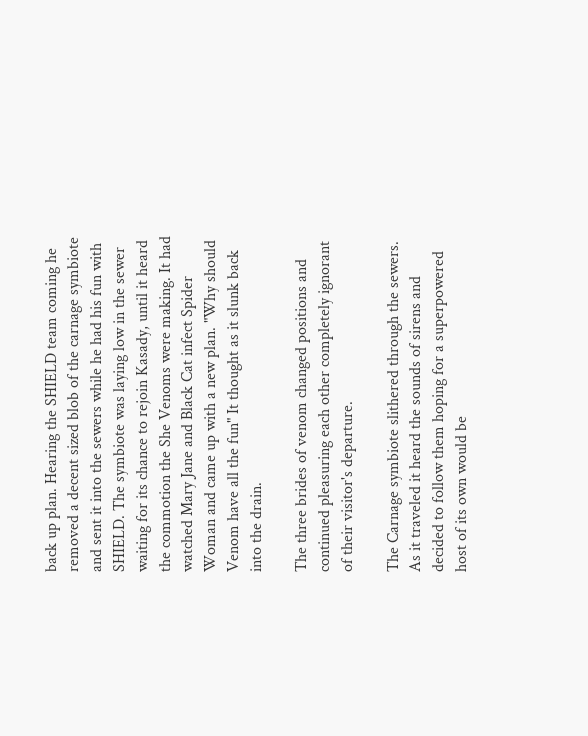back up plan. Hearing the SHIELD team coming he removed a decent sized blob of the carnage symbiote and sent it into the sewers while he had his fun with SHIELD. The symbiote was laying low in the sewer waiting for its chance to rejoin Kasady, until it heard the commotion the She Venoms were making. It had watched Mary Jane and Black Cat infect Spider Woman and came up with a new plan. "Why should Venom have all the fun" It thought as it slunk back into the drain.

The three brides of venom changed positions and continued pleasuring each other completely ignorant of their visitor's departure.

The Carnage symbiote slithered through the sewers. As it traveled it heard the sounds of sirens and decided to follow them hoping for a superpowered host of its own would be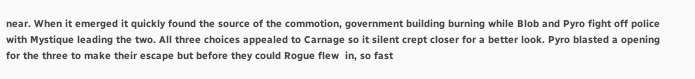near. When it emerged it quickly found the source of the commotion, government building burning while Blob and Pyro fight off police with Mystique leading the two. All three choices appealed to Carnage so it silent crept closer for a better look. Pyro blasted a opening for the three to make their escape but before they could Rogue flew  in, so fast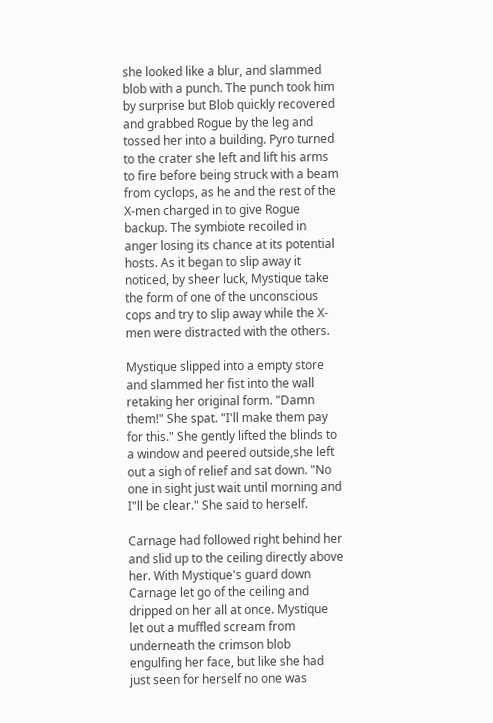she looked like a blur, and slammed blob with a punch. The punch took him by surprise but Blob quickly recovered and grabbed Rogue by the leg and tossed her into a building. Pyro turned to the crater she left and lift his arms to fire before being struck with a beam from cyclops, as he and the rest of the X-men charged in to give Rogue backup. The symbiote recoiled in anger losing its chance at its potential hosts. As it began to slip away it noticed, by sheer luck, Mystique take the form of one of the unconscious cops and try to slip away while the X-men were distracted with the others.

Mystique slipped into a empty store and slammed her fist into the wall retaking her original form. "Damn them!" She spat. "I'll make them pay for this." She gently lifted the blinds to a window and peered outside,she left out a sigh of relief and sat down. "No one in sight just wait until morning and I"ll be clear." She said to herself.

Carnage had followed right behind her and slid up to the ceiling directly above her. With Mystique's guard down Carnage let go of the ceiling and dripped on her all at once. Mystique let out a muffled scream from underneath the crimson blob engulfing her face, but like she had just seen for herself no one was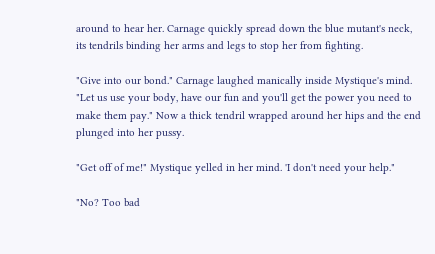around to hear her. Carnage quickly spread down the blue mutant's neck, its tendrils binding her arms and legs to stop her from fighting.

"Give into our bond." Carnage laughed manically inside Mystique's mind. "Let us use your body, have our fun and you'll get the power you need to make them pay." Now a thick tendril wrapped around her hips and the end plunged into her pussy.

"Get off of me!" Mystique yelled in her mind. 'I don't need your help."

"No? Too bad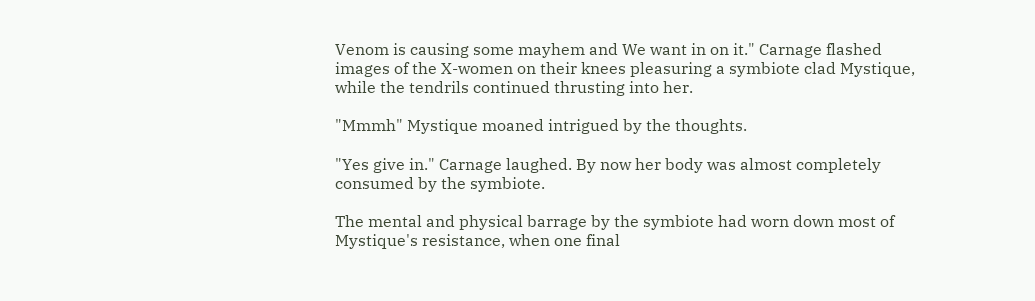Venom is causing some mayhem and We want in on it." Carnage flashed images of the X-women on their knees pleasuring a symbiote clad Mystique, while the tendrils continued thrusting into her.

"Mmmh" Mystique moaned intrigued by the thoughts.

"Yes give in." Carnage laughed. By now her body was almost completely consumed by the symbiote.

The mental and physical barrage by the symbiote had worn down most of Mystique's resistance, when one final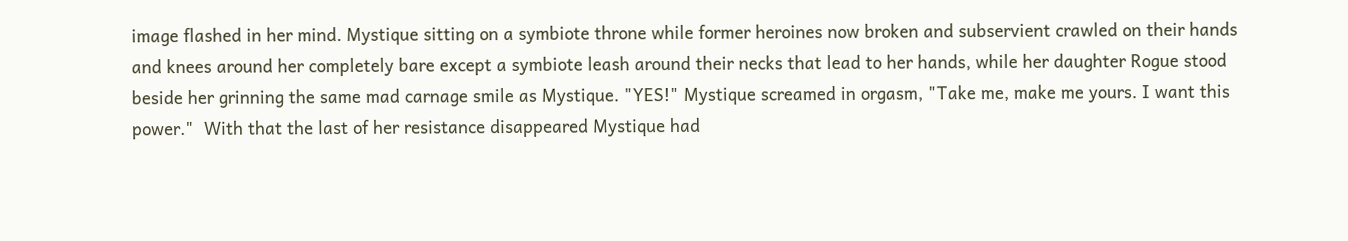image flashed in her mind. Mystique sitting on a symbiote throne while former heroines now broken and subservient crawled on their hands and knees around her completely bare except a symbiote leash around their necks that lead to her hands, while her daughter Rogue stood beside her grinning the same mad carnage smile as Mystique. "YES!" Mystique screamed in orgasm, "Take me, make me yours. I want this power."  With that the last of her resistance disappeared Mystique had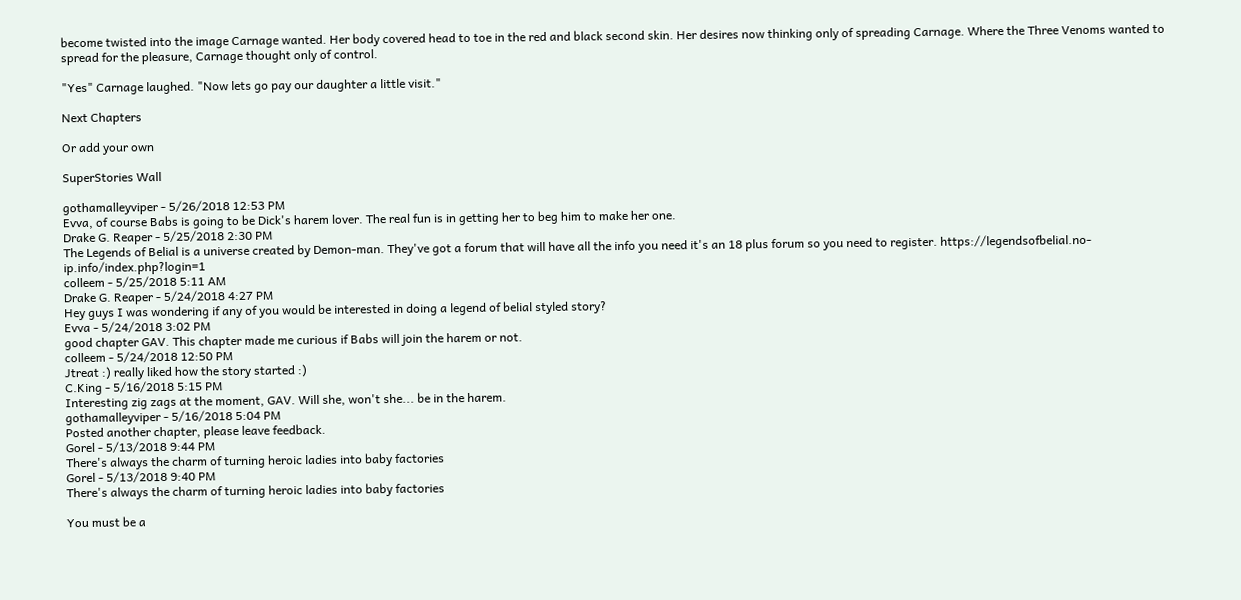become twisted into the image Carnage wanted. Her body covered head to toe in the red and black second skin. Her desires now thinking only of spreading Carnage. Where the Three Venoms wanted to spread for the pleasure, Carnage thought only of control.

"Yes" Carnage laughed. "Now lets go pay our daughter a little visit."

Next Chapters

Or add your own

SuperStories Wall

gothamalleyviper - 5/26/2018 12:53 PM
Evva, of course Babs is going to be Dick's harem lover. The real fun is in getting her to beg him to make her one.
Drake G. Reaper - 5/25/2018 2:30 PM
The Legends of Belial is a universe created by Demon-man. They've got a forum that will have all the info you need it's an 18 plus forum so you need to register. https://legendsofbelial.no-ip.info/index.php?login=1
colleem - 5/25/2018 5:11 AM
Drake G. Reaper - 5/24/2018 4:27 PM
Hey guys I was wondering if any of you would be interested in doing a legend of belial styled story?
Evva - 5/24/2018 3:02 PM
good chapter GAV. This chapter made me curious if Babs will join the harem or not.
colleem - 5/24/2018 12:50 PM
Jtreat :) really liked how the story started :)
C.King - 5/16/2018 5:15 PM
Interesting zig zags at the moment, GAV. Will she, won't she... be in the harem.
gothamalleyviper - 5/16/2018 5:04 PM
Posted another chapter, please leave feedback.
Gorel - 5/13/2018 9:44 PM
There's always the charm of turning heroic ladies into baby factories
Gorel - 5/13/2018 9:40 PM
There's always the charm of turning heroic ladies into baby factories

You must be a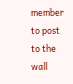member to post to the wall